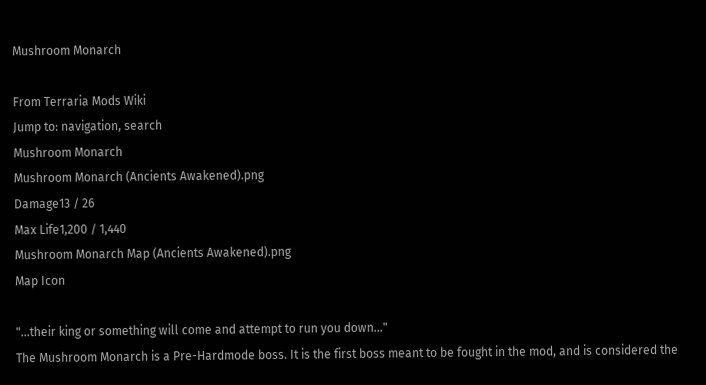Mushroom Monarch

From Terraria Mods Wiki
Jump to: navigation, search
Mushroom Monarch
Mushroom Monarch (Ancients Awakened).png
Damage13 / 26
Max Life1,200 / 1,440
Mushroom Monarch Map (Ancients Awakened).png
Map Icon

"...their king or something will come and attempt to run you down..."
The Mushroom Monarch is a Pre-Hardmode boss. It is the first boss meant to be fought in the mod, and is considered the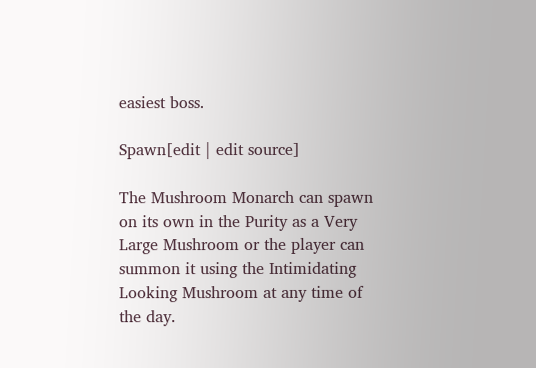easiest boss.

Spawn[edit | edit source]

The Mushroom Monarch can spawn on its own in the Purity as a Very Large Mushroom or the player can summon it using the Intimidating Looking Mushroom at any time of the day.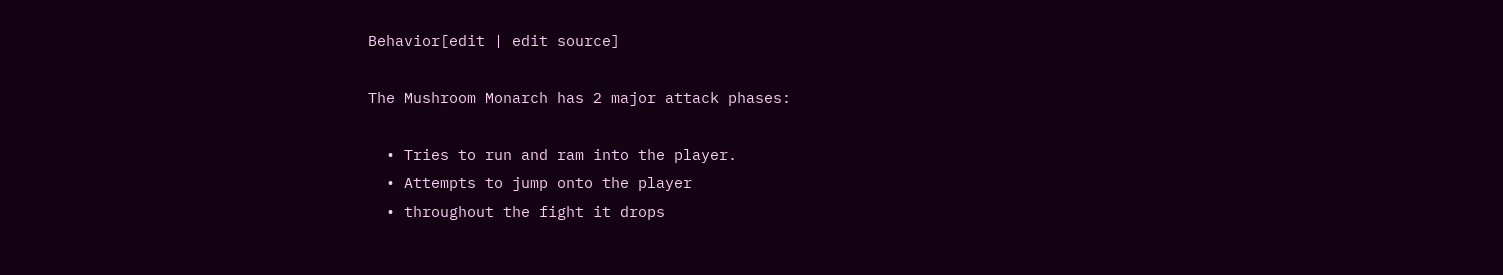Behavior[edit | edit source]

The Mushroom Monarch has 2 major attack phases:

  • Tries to run and ram into the player.
  • Attempts to jump onto the player
  • throughout the fight it drops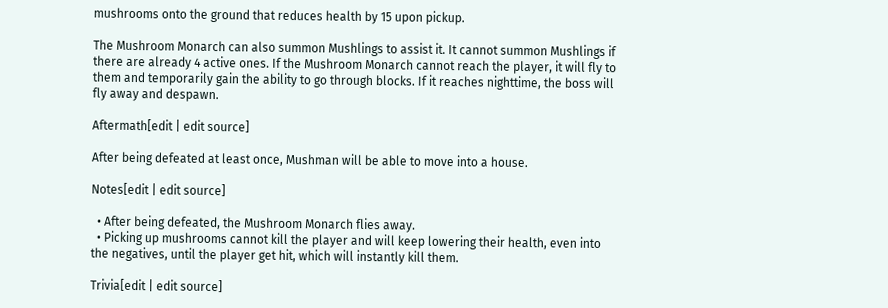mushrooms onto the ground that reduces health by 15 upon pickup.

The Mushroom Monarch can also summon Mushlings to assist it. It cannot summon Mushlings if there are already 4 active ones. If the Mushroom Monarch cannot reach the player, it will fly to them and temporarily gain the ability to go through blocks. If it reaches nighttime, the boss will fly away and despawn.

Aftermath[edit | edit source]

After being defeated at least once, Mushman will be able to move into a house.

Notes[edit | edit source]

  • After being defeated, the Mushroom Monarch flies away.
  • Picking up mushrooms cannot kill the player and will keep lowering their health, even into the negatives, until the player get hit, which will instantly kill them.

Trivia[edit | edit source]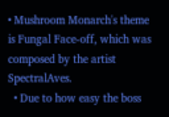• Mushroom Monarch's theme is Fungal Face-off, which was composed by the artist SpectralAves.
  • Due to how easy the boss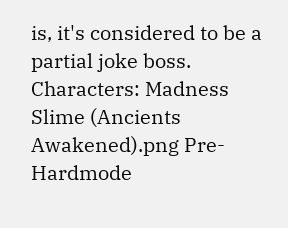is, it's considered to be a partial joke boss.
Characters: Madness Slime (Ancients Awakened).png Pre-Hardmode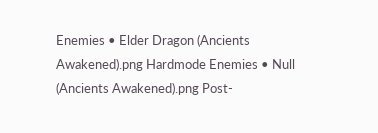Enemies • Elder Dragon (Ancients Awakened).png Hardmode Enemies • Null (Ancients Awakened).png Post-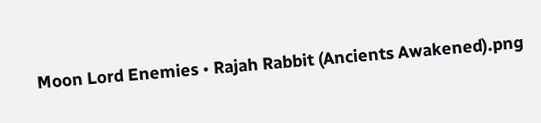Moon Lord Enemies • Rajah Rabbit (Ancients Awakened).png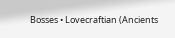Bosses • Lovecraftian (Ancients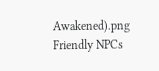Awakened).png Friendly NPCs